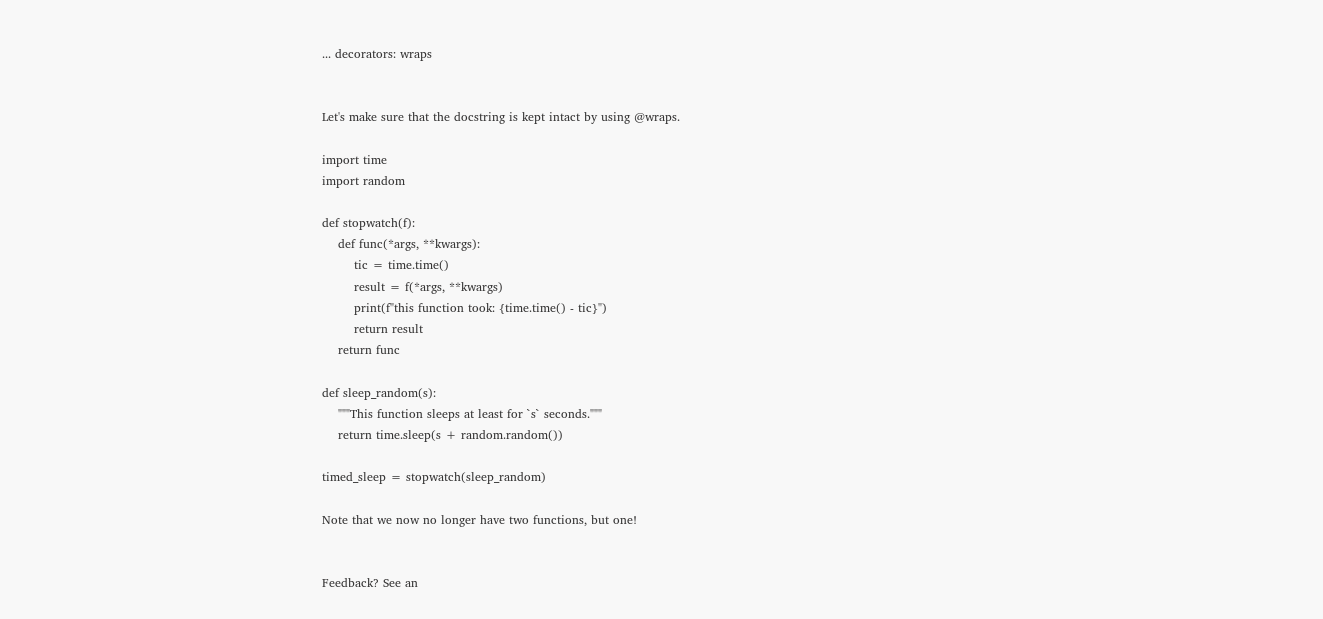... decorators: wraps


Let's make sure that the docstring is kept intact by using @wraps.

import time
import random

def stopwatch(f):
    def func(*args, **kwargs):
        tic = time.time()
        result = f(*args, **kwargs)
        print(f"this function took: {time.time() - tic}")
        return result
    return func

def sleep_random(s):
    """This function sleeps at least for `s` seconds."""
    return time.sleep(s + random.random())

timed_sleep = stopwatch(sleep_random)

Note that we now no longer have two functions, but one!


Feedback? See an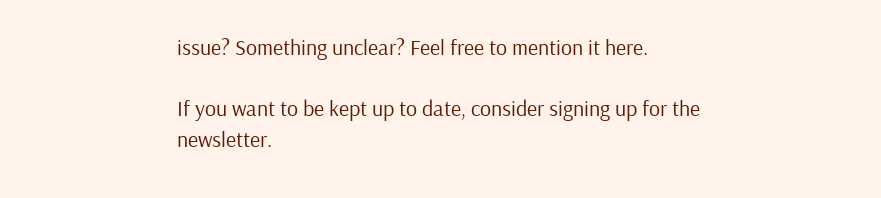issue? Something unclear? Feel free to mention it here.

If you want to be kept up to date, consider signing up for the newsletter.